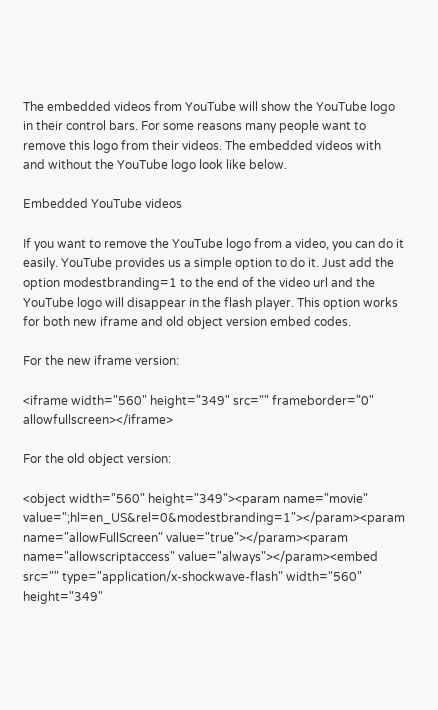The embedded videos from YouTube will show the YouTube logo in their control bars. For some reasons many people want to remove this logo from their videos. The embedded videos with and without the YouTube logo look like below.

Embedded YouTube videos

If you want to remove the YouTube logo from a video, you can do it easily. YouTube provides us a simple option to do it. Just add the option modestbranding=1 to the end of the video url and the YouTube logo will disappear in the flash player. This option works for both new iframe and old object version embed codes.

For the new iframe version:

<iframe width="560" height="349" src="" frameborder="0" allowfullscreen></iframe>

For the old object version:

<object width="560" height="349"><param name="movie" value=";hl=en_US&rel=0&modestbranding=1"></param><param name="allowFullScreen" value="true"></param><param name="allowscriptaccess" value="always"></param><embed src="" type="application/x-shockwave-flash" width="560" height="349"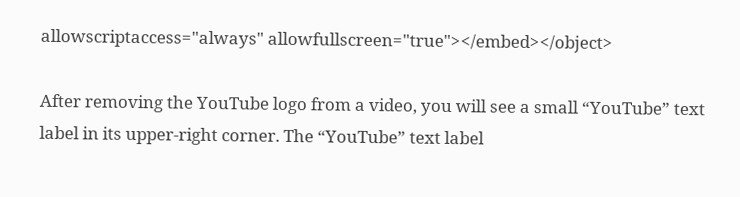allowscriptaccess="always" allowfullscreen="true"></embed></object>

After removing the YouTube logo from a video, you will see a small “YouTube” text label in its upper-right corner. The “YouTube” text label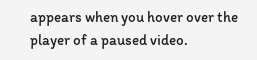appears when you hover over the player of a paused video.